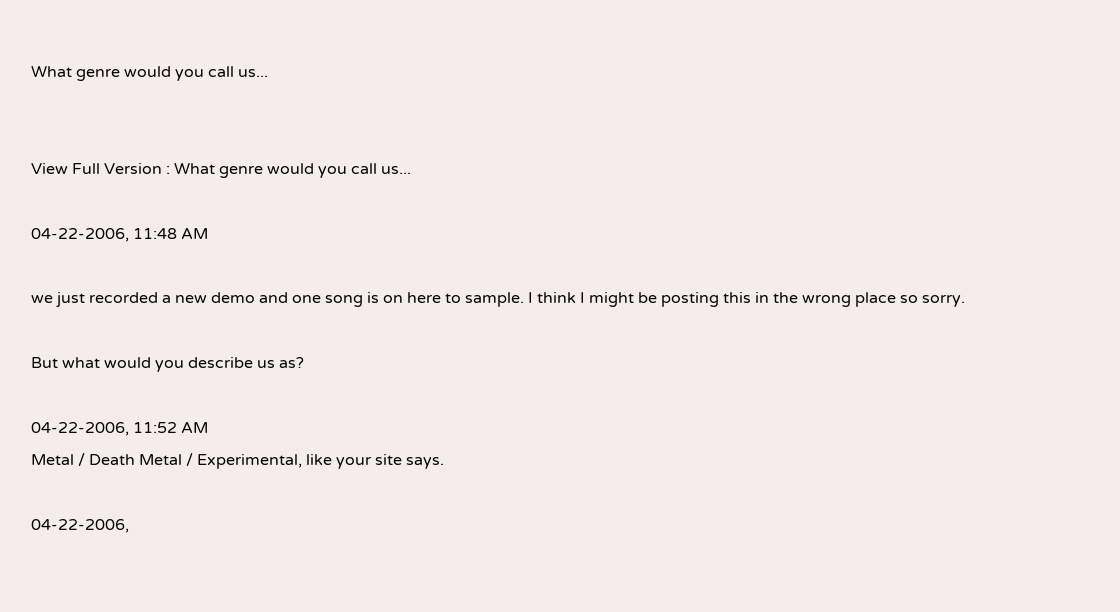What genre would you call us...


View Full Version : What genre would you call us...

04-22-2006, 11:48 AM

we just recorded a new demo and one song is on here to sample. I think I might be posting this in the wrong place so sorry.

But what would you describe us as?

04-22-2006, 11:52 AM
Metal / Death Metal / Experimental, like your site says.

04-22-2006,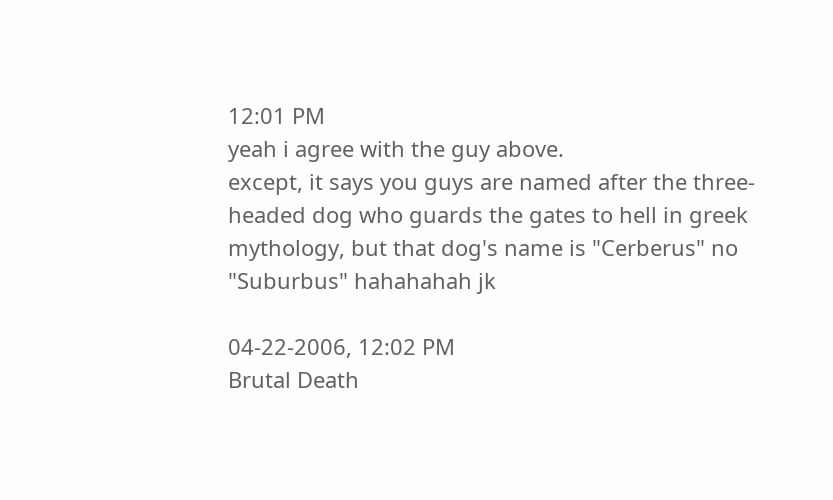12:01 PM
yeah i agree with the guy above.
except, it says you guys are named after the three-headed dog who guards the gates to hell in greek mythology, but that dog's name is "Cerberus" no "Suburbus" hahahahah jk

04-22-2006, 12:02 PM
Brutal Death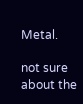Metal.

not sure about the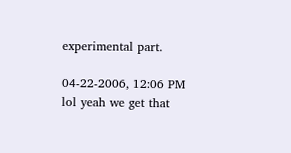experimental part.

04-22-2006, 12:06 PM
lol yeah we get that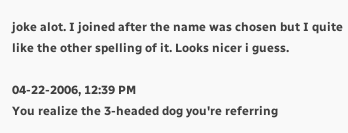joke alot. I joined after the name was chosen but I quite like the other spelling of it. Looks nicer i guess.

04-22-2006, 12:39 PM
You realize the 3-headed dog you're referring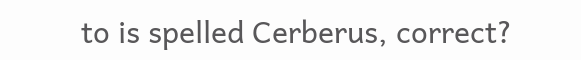to is spelled Cerberus, correct?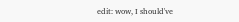edit: wow, I should've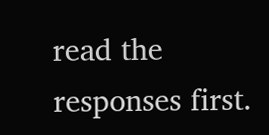read the responses first.